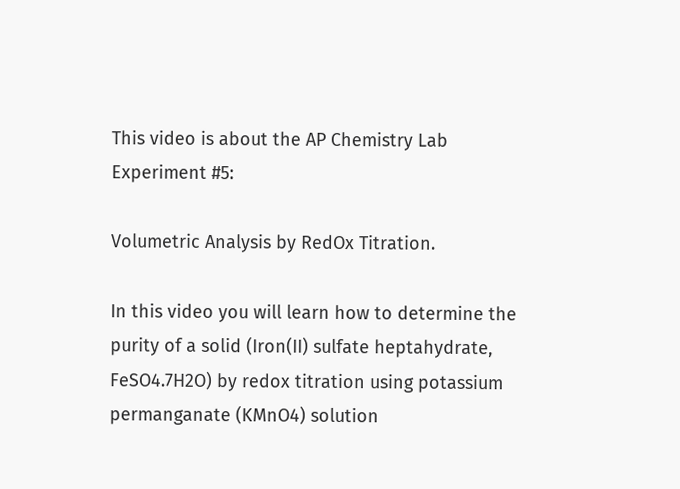This video is about the AP Chemistry Lab Experiment #5:

Volumetric Analysis by RedOx Titration.

In this video you will learn how to determine the purity of a solid (Iron(II) sulfate heptahydrate, FeSO4.7H2O) by redox titration using potassium permanganate (KMnO4) solution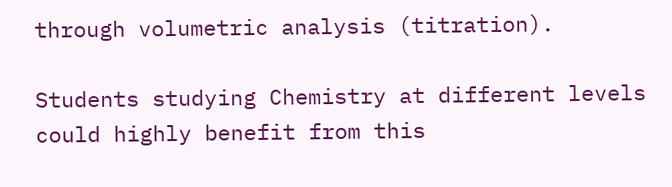through volumetric analysis (titration).

Students studying Chemistry at different levels could highly benefit from this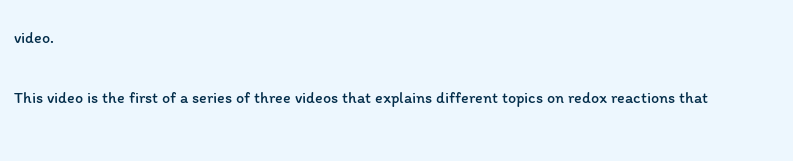video.

This video is the first of a series of three videos that explains different topics on redox reactions that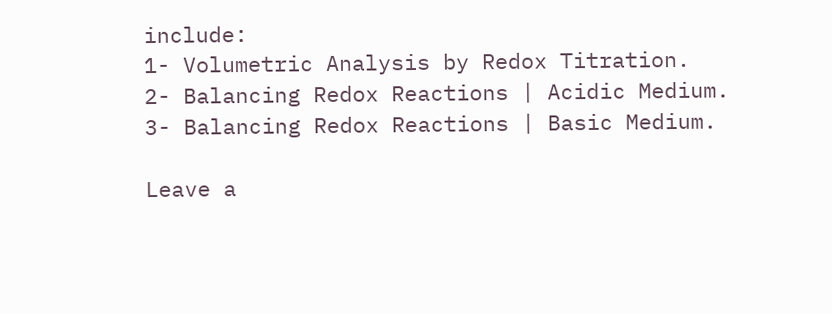include:
1- Volumetric Analysis by Redox Titration.
2- Balancing Redox Reactions | Acidic Medium.
3- Balancing Redox Reactions | Basic Medium.

Leave a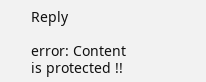Reply

error: Content is protected !!